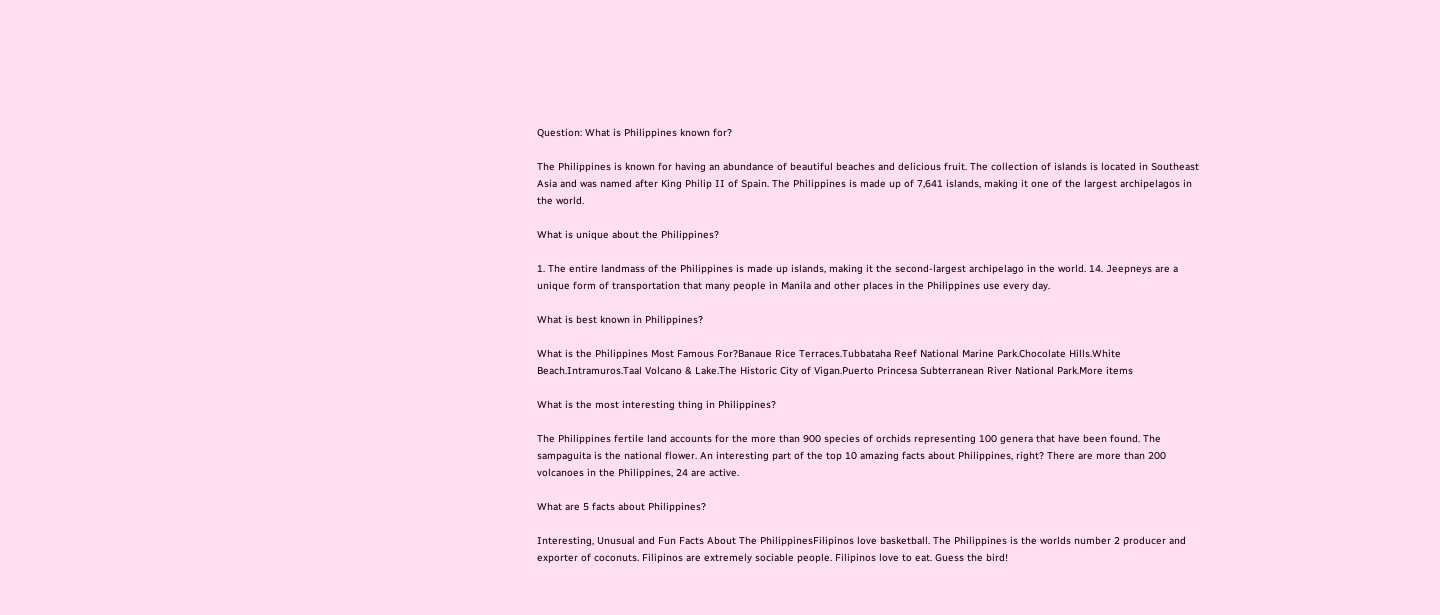Question: What is Philippines known for?

The Philippines is known for having an abundance of beautiful beaches and delicious fruit. The collection of islands is located in Southeast Asia and was named after King Philip II of Spain. The Philippines is made up of 7,641 islands, making it one of the largest archipelagos in the world.

What is unique about the Philippines?

1. The entire landmass of the Philippines is made up islands, making it the second-largest archipelago in the world. 14. Jeepneys are a unique form of transportation that many people in Manila and other places in the Philippines use every day.

What is best known in Philippines?

What is the Philippines Most Famous For?Banaue Rice Terraces.Tubbataha Reef National Marine Park.Chocolate Hills.White Beach.Intramuros.Taal Volcano & Lake.The Historic City of Vigan.Puerto Princesa Subterranean River National Park.More items

What is the most interesting thing in Philippines?

The Philippines fertile land accounts for the more than 900 species of orchids representing 100 genera that have been found. The sampaguita is the national flower. An interesting part of the top 10 amazing facts about Philippines, right? There are more than 200 volcanoes in the Philippines, 24 are active.

What are 5 facts about Philippines?

Interesting, Unusual and Fun Facts About The PhilippinesFilipinos love basketball. The Philippines is the worlds number 2 producer and exporter of coconuts. Filipinos are extremely sociable people. Filipinos love to eat. Guess the bird!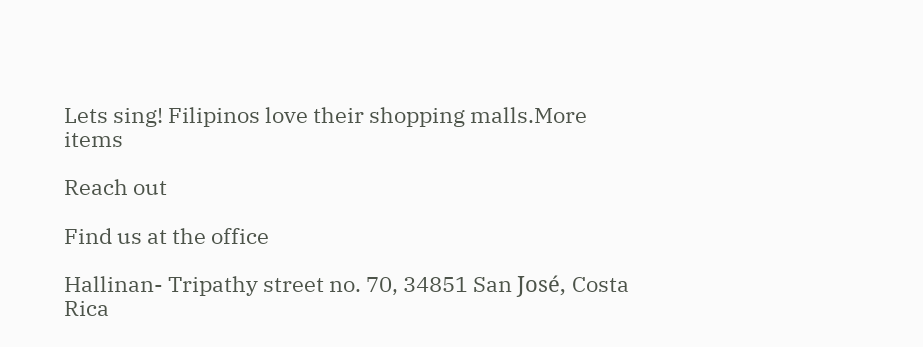Lets sing! Filipinos love their shopping malls.More items

Reach out

Find us at the office

Hallinan- Tripathy street no. 70, 34851 San José, Costa Rica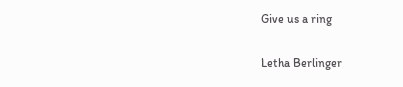Give us a ring

Letha Berlinger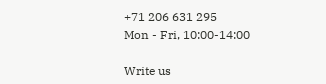+71 206 631 295
Mon - Fri, 10:00-14:00

Write us